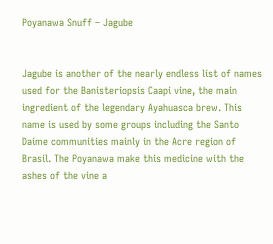Poyanawa Snuff – Jagube


Jagube is another of the nearly endless list of names used for the Banisteriopsis Caapi vine, the main ingredient of the legendary Ayahuasca brew. This name is used by some groups including the Santo Daime communities mainly in the Acre region of Brasil. The Poyanawa make this medicine with the ashes of the vine a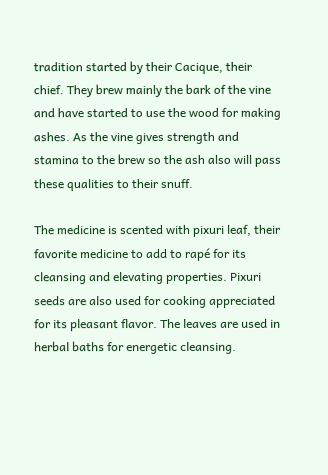tradition started by their Cacique, their chief. They brew mainly the bark of the vine and have started to use the wood for making ashes. As the vine gives strength and stamina to the brew so the ash also will pass these qualities to their snuff.

The medicine is scented with pixuri leaf, their favorite medicine to add to rapé for its cleansing and elevating properties. Pixuri seeds are also used for cooking appreciated for its pleasant flavor. The leaves are used in herbal baths for energetic cleansing.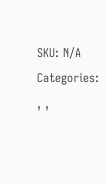SKU: N/A Categories: , ,